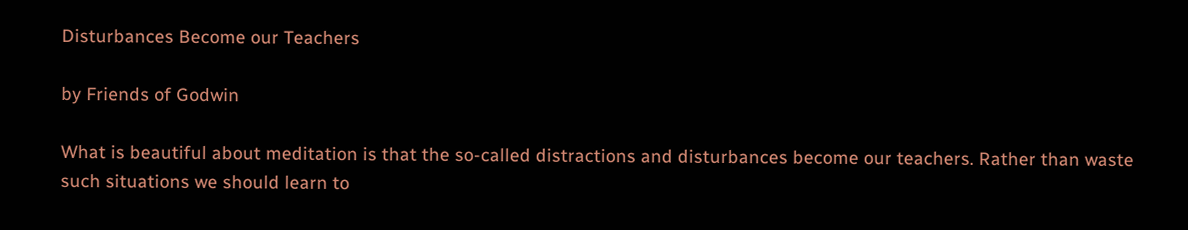Disturbances Become our Teachers

by Friends of Godwin

What is beautiful about meditation is that the so-called distractions and disturbances become our teachers. Rather than waste such situations we should learn to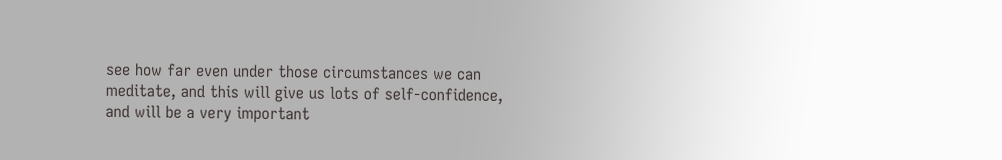see how far even under those circumstances we can meditate, and this will give us lots of self-confidence, and will be a very important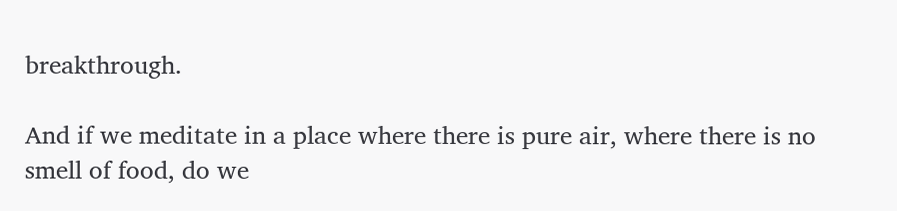breakthrough.

And if we meditate in a place where there is pure air, where there is no smell of food, do we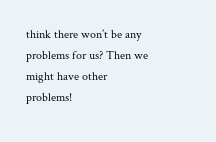think there won’t be any problems for us? Then we might have other problems!